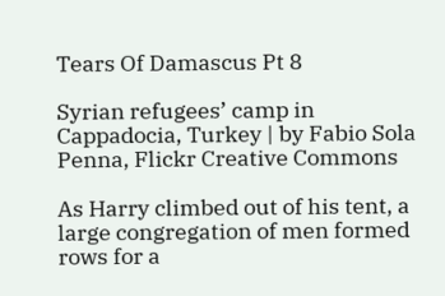Tears Of Damascus Pt 8

Syrian refugees’ camp in Cappadocia, Turkey | by Fabio Sola Penna, Flickr Creative Commons

As Harry climbed out of his tent, a large congregation of men formed rows for a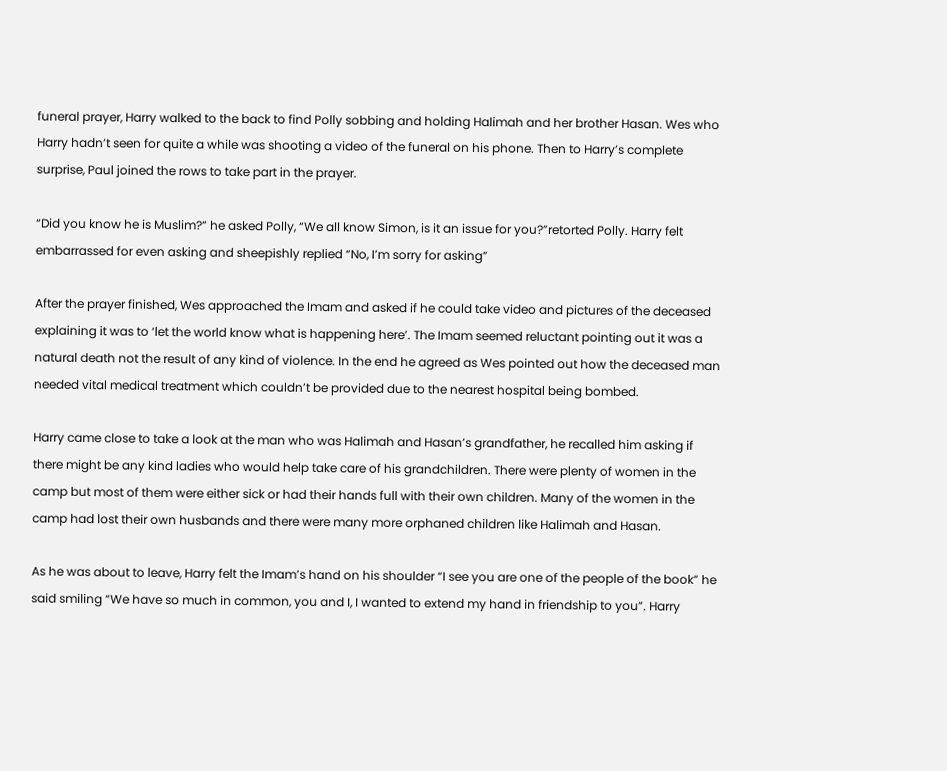funeral prayer, Harry walked to the back to find Polly sobbing and holding Halimah and her brother Hasan. Wes who Harry hadn’t seen for quite a while was shooting a video of the funeral on his phone. Then to Harry’s complete surprise, Paul joined the rows to take part in the prayer.

“Did you know he is Muslim?” he asked Polly, “We all know Simon, is it an issue for you?”retorted Polly. Harry felt embarrassed for even asking and sheepishly replied “No, I’m sorry for asking”

After the prayer finished, Wes approached the Imam and asked if he could take video and pictures of the deceased explaining it was to ‘let the world know what is happening here’. The Imam seemed reluctant pointing out it was a natural death not the result of any kind of violence. In the end he agreed as Wes pointed out how the deceased man needed vital medical treatment which couldn’t be provided due to the nearest hospital being bombed.

Harry came close to take a look at the man who was Halimah and Hasan’s grandfather, he recalled him asking if there might be any kind ladies who would help take care of his grandchildren. There were plenty of women in the camp but most of them were either sick or had their hands full with their own children. Many of the women in the camp had lost their own husbands and there were many more orphaned children like Halimah and Hasan.

As he was about to leave, Harry felt the Imam’s hand on his shoulder “I see you are one of the people of the book” he said smiling “We have so much in common, you and I, I wanted to extend my hand in friendship to you”. Harry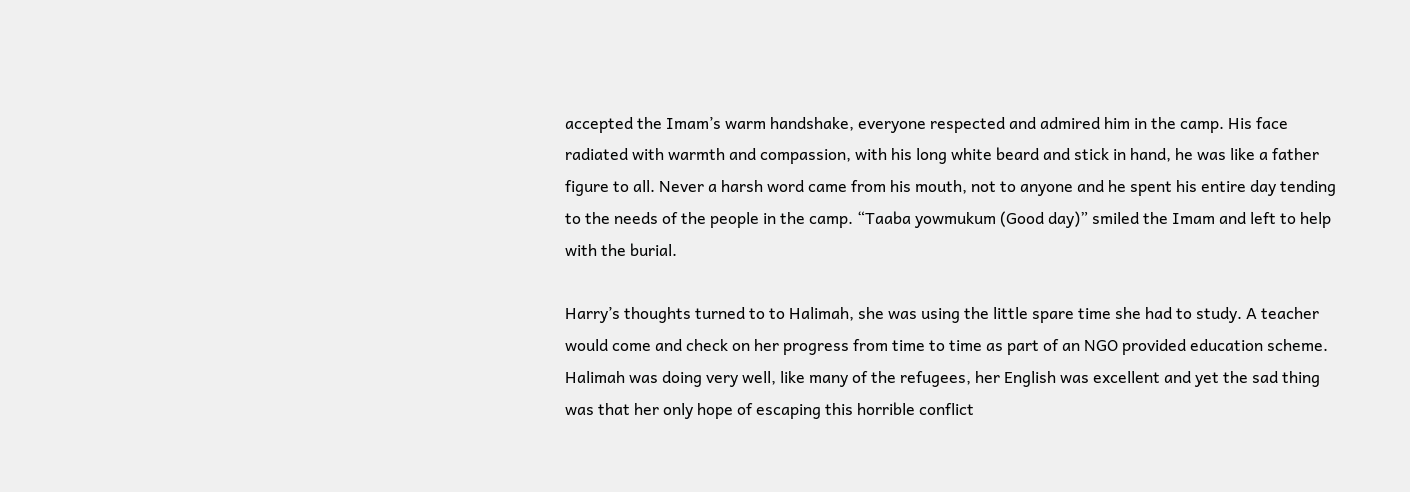accepted the Imam’s warm handshake, everyone respected and admired him in the camp. His face radiated with warmth and compassion, with his long white beard and stick in hand, he was like a father figure to all. Never a harsh word came from his mouth, not to anyone and he spent his entire day tending to the needs of the people in the camp. “Taaba yowmukum (Good day)” smiled the Imam and left to help with the burial.

Harry’s thoughts turned to to Halimah, she was using the little spare time she had to study. A teacher would come and check on her progress from time to time as part of an NGO provided education scheme. Halimah was doing very well, like many of the refugees, her English was excellent and yet the sad thing was that her only hope of escaping this horrible conflict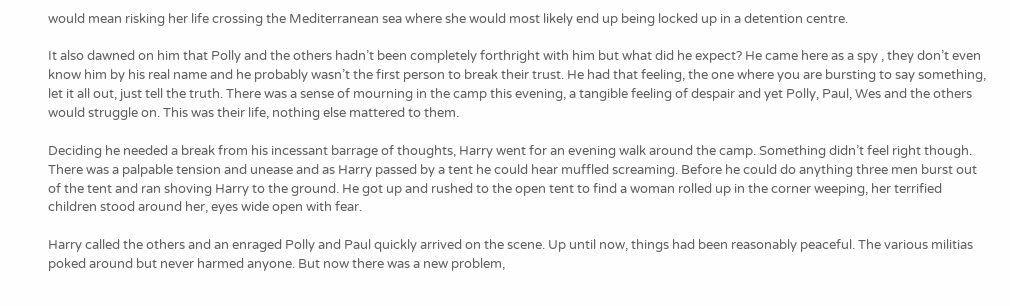would mean risking her life crossing the Mediterranean sea where she would most likely end up being locked up in a detention centre.

It also dawned on him that Polly and the others hadn’t been completely forthright with him but what did he expect? He came here as a spy , they don’t even know him by his real name and he probably wasn’t the first person to break their trust. He had that feeling, the one where you are bursting to say something, let it all out, just tell the truth. There was a sense of mourning in the camp this evening, a tangible feeling of despair and yet Polly, Paul, Wes and the others would struggle on. This was their life, nothing else mattered to them.

Deciding he needed a break from his incessant barrage of thoughts, Harry went for an evening walk around the camp. Something didn’t feel right though. There was a palpable tension and unease and as Harry passed by a tent he could hear muffled screaming. Before he could do anything three men burst out of the tent and ran shoving Harry to the ground. He got up and rushed to the open tent to find a woman rolled up in the corner weeping, her terrified children stood around her, eyes wide open with fear.

Harry called the others and an enraged Polly and Paul quickly arrived on the scene. Up until now, things had been reasonably peaceful. The various militias poked around but never harmed anyone. But now there was a new problem,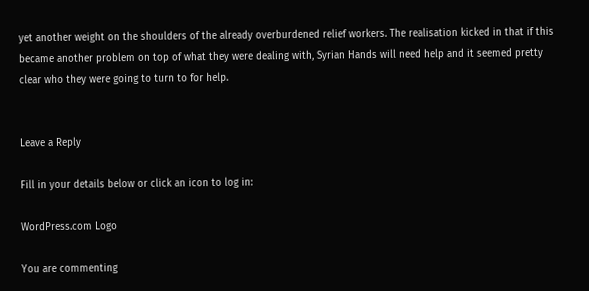yet another weight on the shoulders of the already overburdened relief workers. The realisation kicked in that if this became another problem on top of what they were dealing with, Syrian Hands will need help and it seemed pretty clear who they were going to turn to for help.


Leave a Reply

Fill in your details below or click an icon to log in:

WordPress.com Logo

You are commenting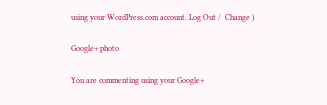using your WordPress.com account. Log Out /  Change )

Google+ photo

You are commenting using your Google+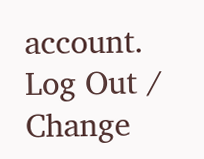account. Log Out /  Change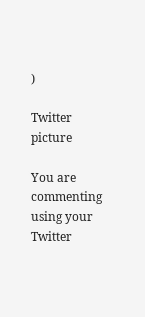)

Twitter picture

You are commenting using your Twitter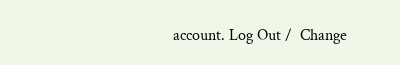account. Log Out /  Change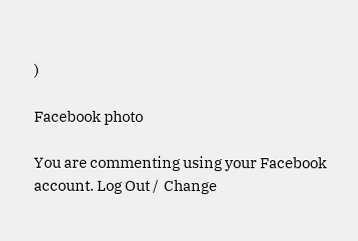)

Facebook photo

You are commenting using your Facebook account. Log Out /  Change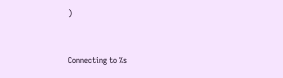)


Connecting to %s